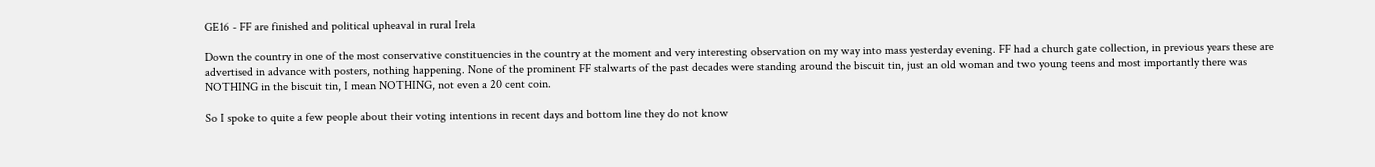GE16 - FF are finished and political upheaval in rural Irela

Down the country in one of the most conservative constituencies in the country at the moment and very interesting observation on my way into mass yesterday evening. FF had a church gate collection, in previous years these are advertised in advance with posters, nothing happening. None of the prominent FF stalwarts of the past decades were standing around the biscuit tin, just an old woman and two young teens and most importantly there was NOTHING in the biscuit tin, I mean NOTHING, not even a 20 cent coin.

So I spoke to quite a few people about their voting intentions in recent days and bottom line they do not know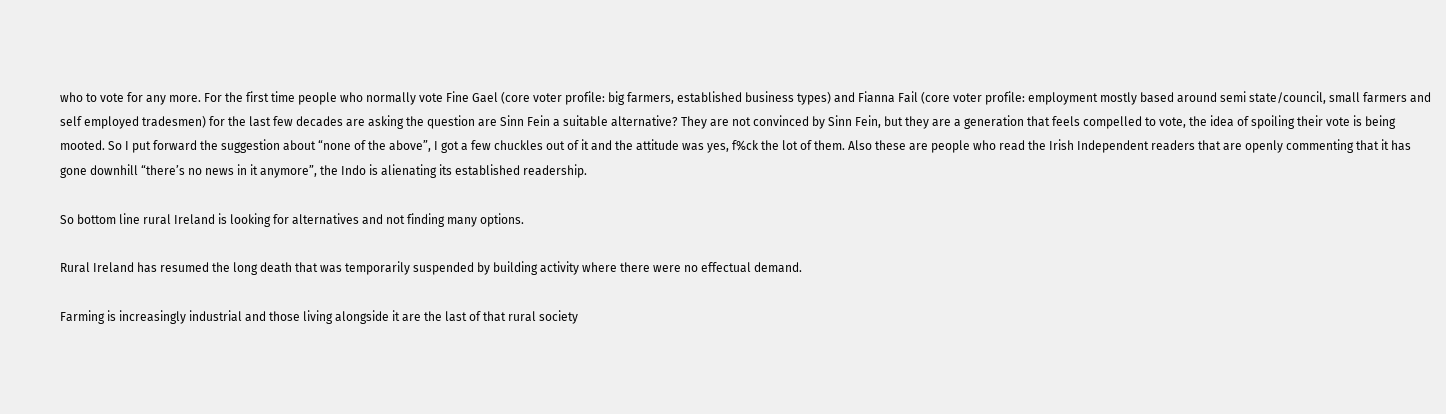who to vote for any more. For the first time people who normally vote Fine Gael (core voter profile: big farmers, established business types) and Fianna Fail (core voter profile: employment mostly based around semi state/council, small farmers and self employed tradesmen) for the last few decades are asking the question are Sinn Fein a suitable alternative? They are not convinced by Sinn Fein, but they are a generation that feels compelled to vote, the idea of spoiling their vote is being mooted. So I put forward the suggestion about “none of the above”, I got a few chuckles out of it and the attitude was yes, f%ck the lot of them. Also these are people who read the Irish Independent readers that are openly commenting that it has gone downhill “there’s no news in it anymore”, the Indo is alienating its established readership.

So bottom line rural Ireland is looking for alternatives and not finding many options.

Rural Ireland has resumed the long death that was temporarily suspended by building activity where there were no effectual demand.

Farming is increasingly industrial and those living alongside it are the last of that rural society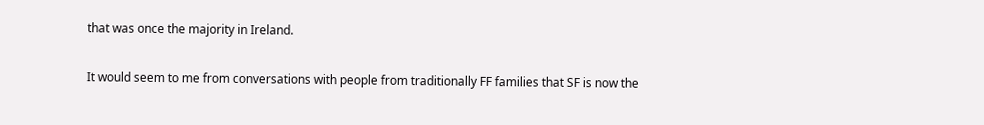that was once the majority in Ireland.

It would seem to me from conversations with people from traditionally FF families that SF is now the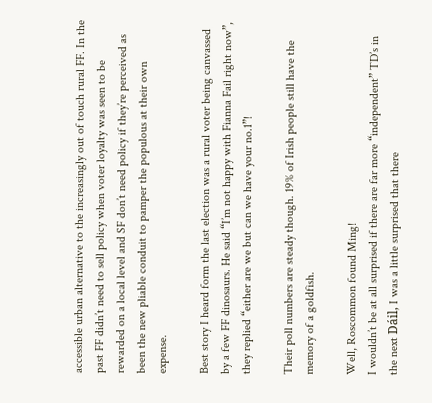accessible urban alternative to the increasingly out of touch rural FF. In the past FF didn’t need to sell policy when voter loyalty was seen to be rewarded on a local level and SF don’t need policy if they’re perceived as been the new pliable conduit to pamper the populous at their own expense.

Best story I heard form the last election was a rural voter being canvassed by a few FF dinosaurs. He said “I’m not happy with Fianna Fail right now”, they replied “either are we but can we have your no.1”!

Their poll numbers are steady though. 19% of Irish people still have the memory of a goldfish.

Well, Roscommon found Ming!
I wouldn’t be at all surprised if there are far more “independent” TD’s in the next Dáil, I was a little surprised that there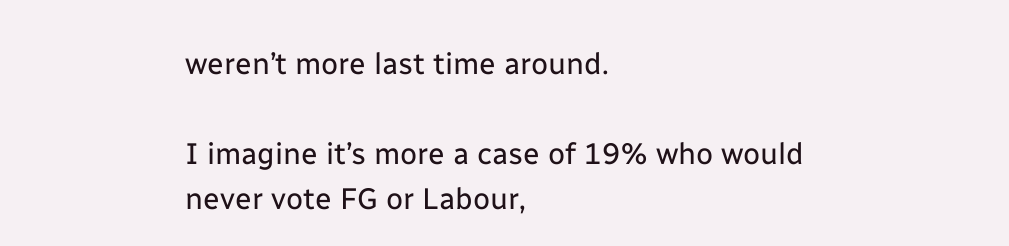weren’t more last time around.

I imagine it’s more a case of 19% who would never vote FG or Labour,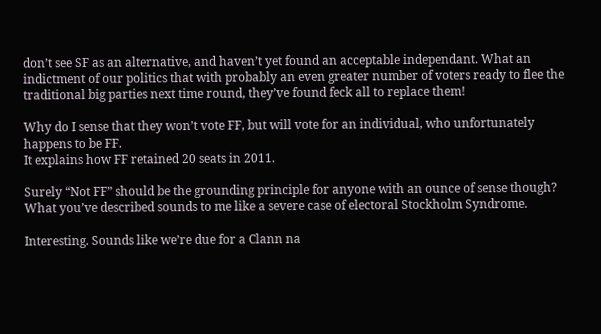don’t see SF as an alternative, and haven’t yet found an acceptable independant. What an indictment of our politics that with probably an even greater number of voters ready to flee the traditional big parties next time round, they’ve found feck all to replace them!

Why do I sense that they won’t vote FF, but will vote for an individual, who unfortunately happens to be FF.
It explains how FF retained 20 seats in 2011.

Surely “Not FF” should be the grounding principle for anyone with an ounce of sense though? What you’ve described sounds to me like a severe case of electoral Stockholm Syndrome.

Interesting. Sounds like we’re due for a Clann na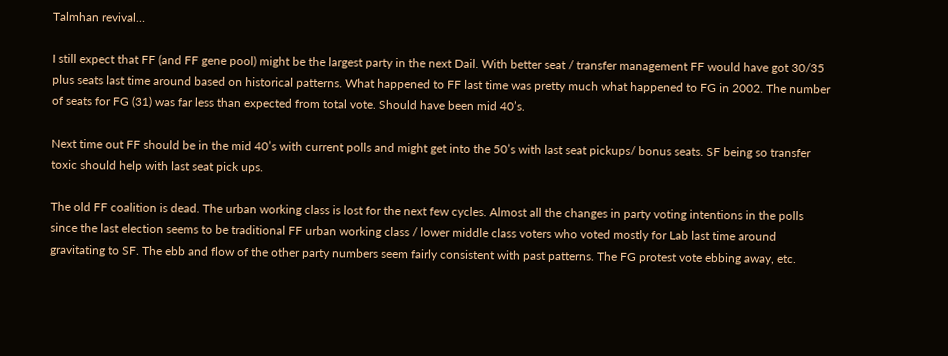Talmhan revival…

I still expect that FF (and FF gene pool) might be the largest party in the next Dail. With better seat / transfer management FF would have got 30/35 plus seats last time around based on historical patterns. What happened to FF last time was pretty much what happened to FG in 2002. The number of seats for FG (31) was far less than expected from total vote. Should have been mid 40’s.

Next time out FF should be in the mid 40’s with current polls and might get into the 50’s with last seat pickups/ bonus seats. SF being so transfer toxic should help with last seat pick ups.

The old FF coalition is dead. The urban working class is lost for the next few cycles. Almost all the changes in party voting intentions in the polls since the last election seems to be traditional FF urban working class / lower middle class voters who voted mostly for Lab last time around gravitating to SF. The ebb and flow of the other party numbers seem fairly consistent with past patterns. The FG protest vote ebbing away, etc.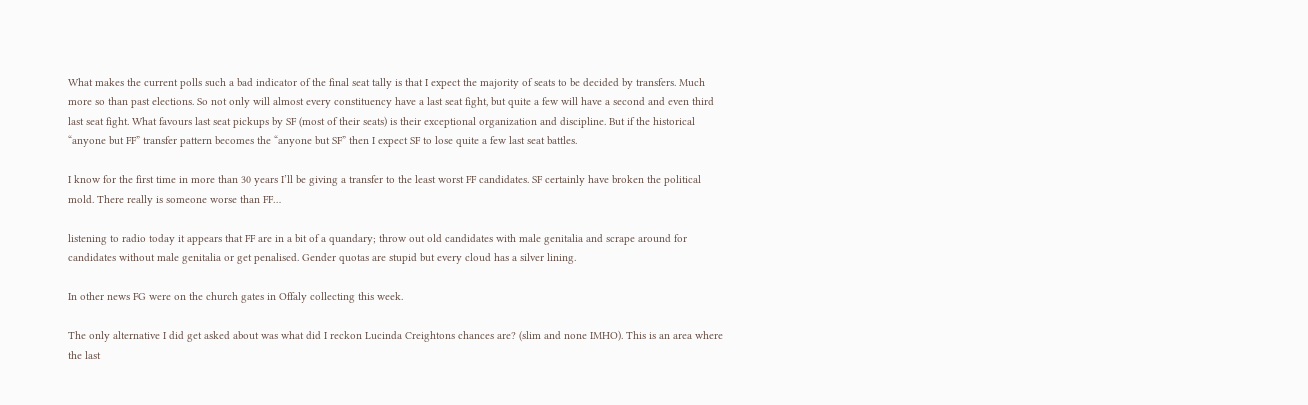What makes the current polls such a bad indicator of the final seat tally is that I expect the majority of seats to be decided by transfers. Much more so than past elections. So not only will almost every constituency have a last seat fight, but quite a few will have a second and even third last seat fight. What favours last seat pickups by SF (most of their seats) is their exceptional organization and discipline. But if the historical “anyone but FF” transfer pattern becomes the “anyone but SF” then I expect SF to lose quite a few last seat battles.

I know for the first time in more than 30 years I’ll be giving a transfer to the least worst FF candidates. SF certainly have broken the political mold. There really is someone worse than FF…

listening to radio today it appears that FF are in a bit of a quandary; throw out old candidates with male genitalia and scrape around for candidates without male genitalia or get penalised. Gender quotas are stupid but every cloud has a silver lining.

In other news FG were on the church gates in Offaly collecting this week.

The only alternative I did get asked about was what did I reckon Lucinda Creightons chances are? (slim and none IMHO). This is an area where the last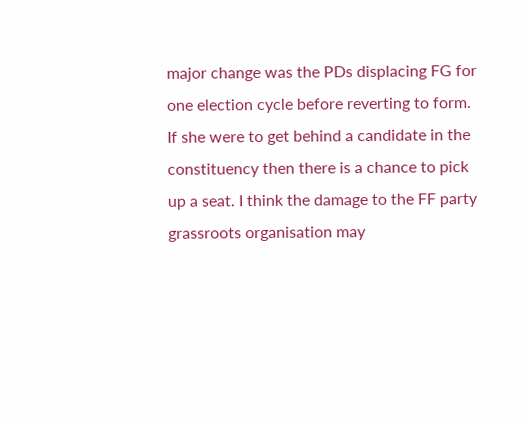major change was the PDs displacing FG for one election cycle before reverting to form. If she were to get behind a candidate in the constituency then there is a chance to pick up a seat. I think the damage to the FF party grassroots organisation may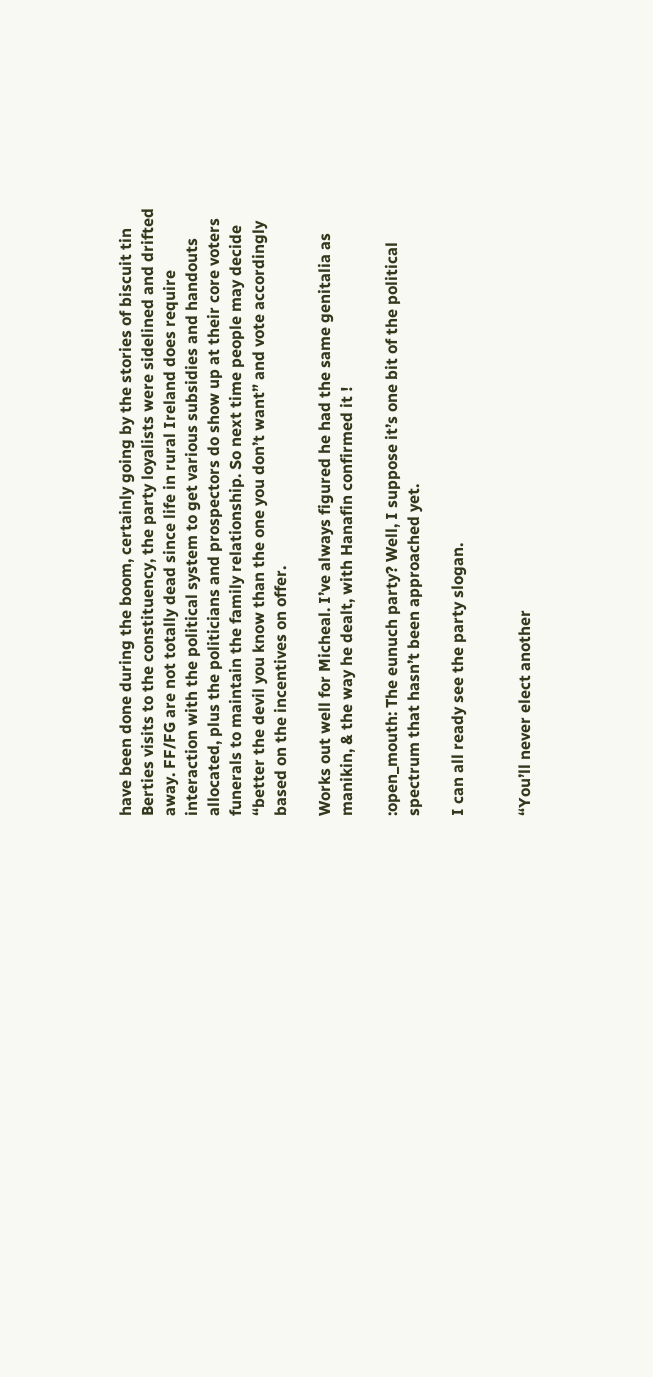have been done during the boom, certainly going by the stories of biscuit tin Berties visits to the constituency, the party loyalists were sidelined and drifted away. FF/FG are not totally dead since life in rural Ireland does require interaction with the political system to get various subsidies and handouts allocated, plus the politicians and prospectors do show up at their core voters funerals to maintain the family relationship. So next time people may decide “better the devil you know than the one you don’t want” and vote accordingly based on the incentives on offer.

Works out well for Micheal. I’ve always figured he had the same genitalia as manikin, & the way he dealt, with Hanafin confirmed it !

:open_mouth: The eunuch party? Well, I suppose it’s one bit of the political spectrum that hasn’t been approached yet.

I can all ready see the party slogan.


“You’ll never elect another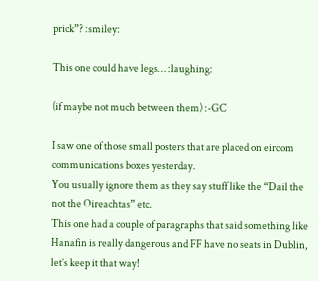prick”? :smiley:

This one could have legs… :laughing:

(if maybe not much between them) :-GC

I saw one of those small posters that are placed on eircom communications boxes yesterday.
You usually ignore them as they say stuff like the “Dail the not the Oireachtas” etc.
This one had a couple of paragraphs that said something like Hanafin is really dangerous and FF have no seats in Dublin, let’s keep it that way!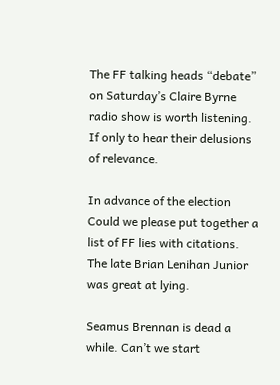The FF talking heads “debate” on Saturday’s Claire Byrne radio show is worth listening. If only to hear their delusions of relevance.

In advance of the election Could we please put together a list of FF lies with citations. The late Brian Lenihan Junior was great at lying.

Seamus Brennan is dead a while. Can’t we start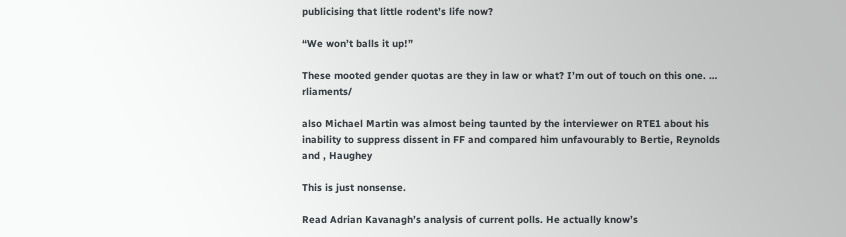publicising that little rodent’s life now?

“We won’t balls it up!”

These mooted gender quotas are they in law or what? I’m out of touch on this one. … rliaments/

also Michael Martin was almost being taunted by the interviewer on RTE1 about his inability to suppress dissent in FF and compared him unfavourably to Bertie, Reynolds and , Haughey

This is just nonsense.

Read Adrian Kavanagh’s analysis of current polls. He actually know’s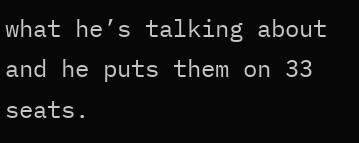what he’s talking about and he puts them on 33 seats.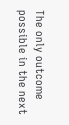The only outcome possible in the next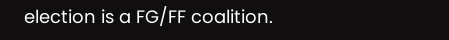election is a FG/FF coalition.